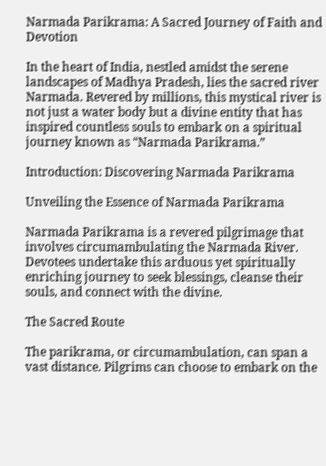Narmada Parikrama: A Sacred Journey of Faith and Devotion

In the heart of India, nestled amidst the serene landscapes of Madhya Pradesh, lies the sacred river Narmada. Revered by millions, this mystical river is not just a water body but a divine entity that has inspired countless souls to embark on a spiritual journey known as “Narmada Parikrama.”

Introduction: Discovering Narmada Parikrama

Unveiling the Essence of Narmada Parikrama

Narmada Parikrama is a revered pilgrimage that involves circumambulating the Narmada River. Devotees undertake this arduous yet spiritually enriching journey to seek blessings, cleanse their souls, and connect with the divine.

The Sacred Route

The parikrama, or circumambulation, can span a vast distance. Pilgrims can choose to embark on the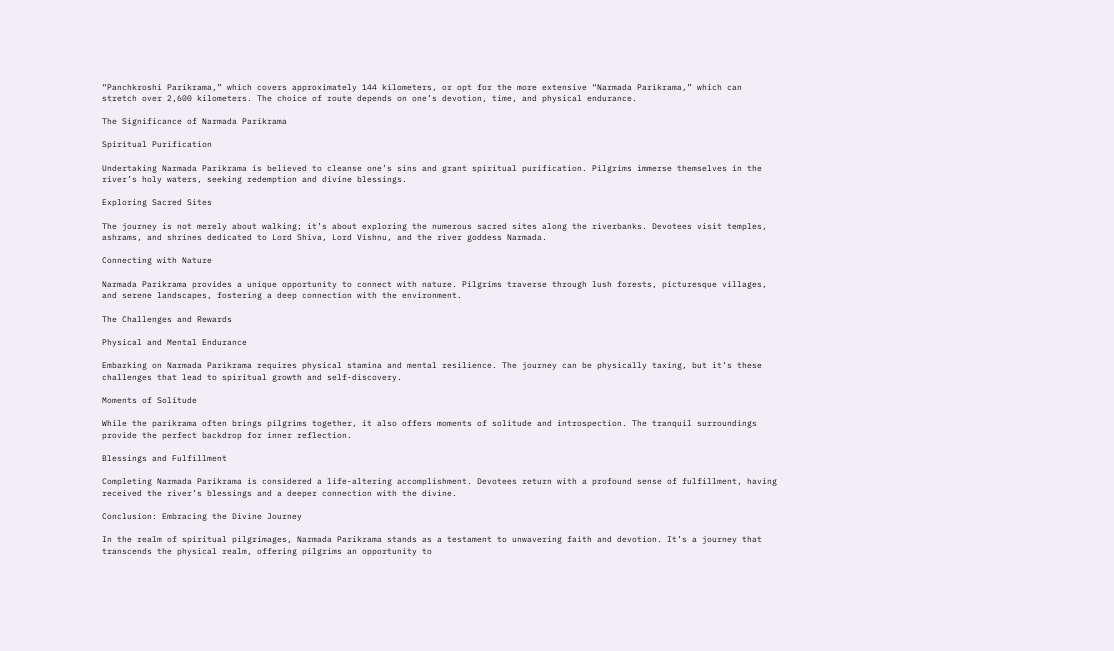“Panchkroshi Parikrama,” which covers approximately 144 kilometers, or opt for the more extensive “Narmada Parikrama,” which can stretch over 2,600 kilometers. The choice of route depends on one’s devotion, time, and physical endurance.

The Significance of Narmada Parikrama

Spiritual Purification

Undertaking Narmada Parikrama is believed to cleanse one’s sins and grant spiritual purification. Pilgrims immerse themselves in the river’s holy waters, seeking redemption and divine blessings.

Exploring Sacred Sites

The journey is not merely about walking; it’s about exploring the numerous sacred sites along the riverbanks. Devotees visit temples, ashrams, and shrines dedicated to Lord Shiva, Lord Vishnu, and the river goddess Narmada.

Connecting with Nature

Narmada Parikrama provides a unique opportunity to connect with nature. Pilgrims traverse through lush forests, picturesque villages, and serene landscapes, fostering a deep connection with the environment.

The Challenges and Rewards

Physical and Mental Endurance

Embarking on Narmada Parikrama requires physical stamina and mental resilience. The journey can be physically taxing, but it’s these challenges that lead to spiritual growth and self-discovery.

Moments of Solitude

While the parikrama often brings pilgrims together, it also offers moments of solitude and introspection. The tranquil surroundings provide the perfect backdrop for inner reflection.

Blessings and Fulfillment

Completing Narmada Parikrama is considered a life-altering accomplishment. Devotees return with a profound sense of fulfillment, having received the river’s blessings and a deeper connection with the divine.

Conclusion: Embracing the Divine Journey

In the realm of spiritual pilgrimages, Narmada Parikrama stands as a testament to unwavering faith and devotion. It’s a journey that transcends the physical realm, offering pilgrims an opportunity to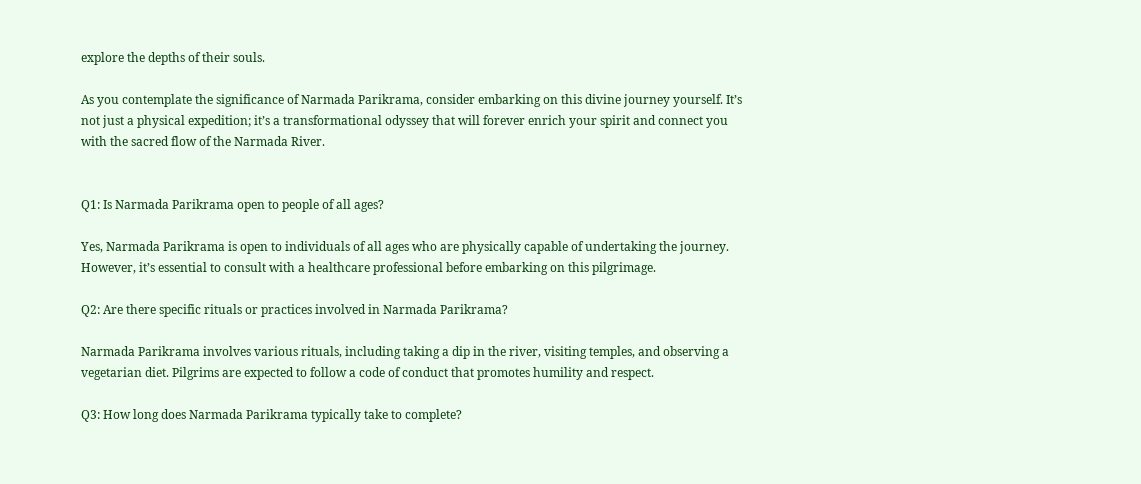explore the depths of their souls.

As you contemplate the significance of Narmada Parikrama, consider embarking on this divine journey yourself. It’s not just a physical expedition; it’s a transformational odyssey that will forever enrich your spirit and connect you with the sacred flow of the Narmada River.


Q1: Is Narmada Parikrama open to people of all ages?

Yes, Narmada Parikrama is open to individuals of all ages who are physically capable of undertaking the journey. However, it’s essential to consult with a healthcare professional before embarking on this pilgrimage.

Q2: Are there specific rituals or practices involved in Narmada Parikrama?

Narmada Parikrama involves various rituals, including taking a dip in the river, visiting temples, and observing a vegetarian diet. Pilgrims are expected to follow a code of conduct that promotes humility and respect.

Q3: How long does Narmada Parikrama typically take to complete?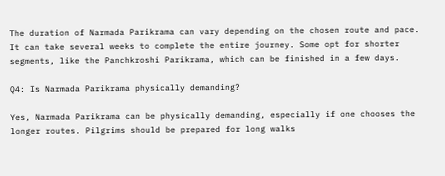The duration of Narmada Parikrama can vary depending on the chosen route and pace. It can take several weeks to complete the entire journey. Some opt for shorter segments, like the Panchkroshi Parikrama, which can be finished in a few days.

Q4: Is Narmada Parikrama physically demanding?

Yes, Narmada Parikrama can be physically demanding, especially if one chooses the longer routes. Pilgrims should be prepared for long walks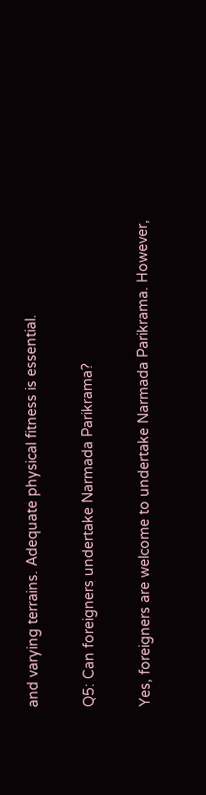and varying terrains. Adequate physical fitness is essential.

Q5: Can foreigners undertake Narmada Parikrama?

Yes, foreigners are welcome to undertake Narmada Parikrama. However,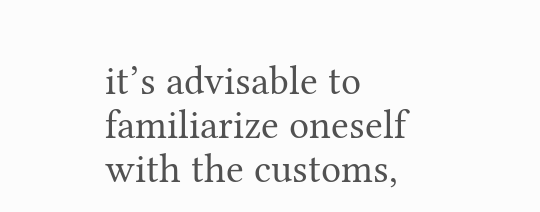it’s advisable to familiarize oneself with the customs,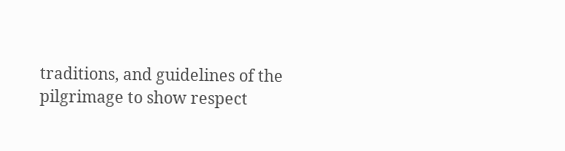traditions, and guidelines of the pilgrimage to show respect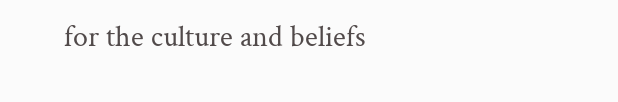for the culture and beliefs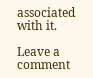associated with it.

Leave a comment